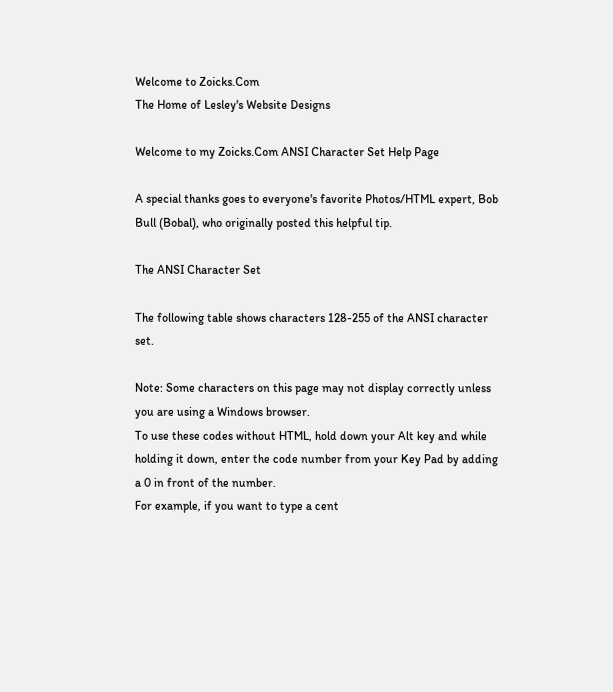Welcome to Zoicks.Com
The Home of Lesley's Website Designs

Welcome to my Zoicks.Com ANSI Character Set Help Page

A special thanks goes to everyone's favorite Photos/HTML expert, Bob Bull (Bobal), who originally posted this helpful tip.

The ANSI Character Set

The following table shows characters 128-255 of the ANSI character set.

Note: Some characters on this page may not display correctly unless you are using a Windows browser.
To use these codes without HTML, hold down your Alt key and while holding it down, enter the code number from your Key Pad by adding a 0 in front of the number.
For example, if you want to type a cent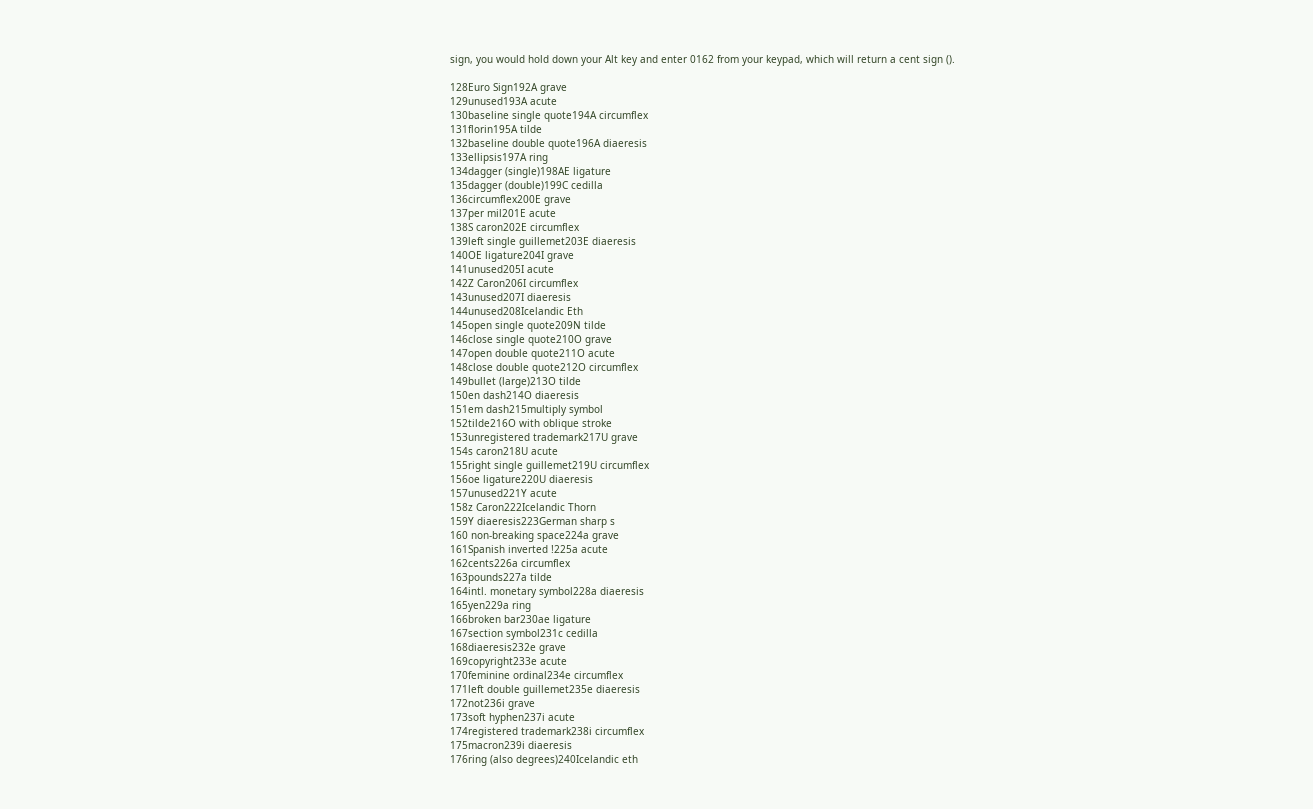sign, you would hold down your Alt key and enter 0162 from your keypad, which will return a cent sign ().

128Euro Sign192A grave
129unused193A acute
130baseline single quote194A circumflex
131florin195A tilde
132baseline double quote196A diaeresis
133ellipsis197A ring
134dagger (single)198AE ligature
135dagger (double)199C cedilla
136circumflex200E grave
137per mil201E acute
138S caron202E circumflex
139left single guillemet203E diaeresis
140OE ligature204I grave
141unused205I acute
142Z Caron206I circumflex
143unused207I diaeresis
144unused208Icelandic Eth
145open single quote209N tilde
146close single quote210O grave
147open double quote211O acute
148close double quote212O circumflex
149bullet (large)213O tilde
150en dash214O diaeresis
151em dash215multiply symbol
152tilde216O with oblique stroke
153unregistered trademark217U grave
154s caron218U acute
155right single guillemet219U circumflex
156oe ligature220U diaeresis
157unused221Y acute
158z Caron222Icelandic Thorn
159Y diaeresis223German sharp s
160 non-breaking space224a grave
161Spanish inverted !225a acute
162cents226a circumflex
163pounds227a tilde
164intl. monetary symbol228a diaeresis
165yen229a ring
166broken bar230ae ligature
167section symbol231c cedilla
168diaeresis232e grave
169copyright233e acute
170feminine ordinal234e circumflex
171left double guillemet235e diaeresis
172not236i grave
173soft hyphen237i acute
174registered trademark238i circumflex
175macron239i diaeresis
176ring (also degrees)240Icelandic eth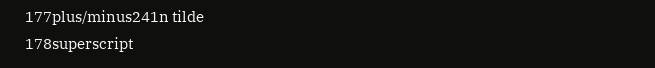177plus/minus241n tilde
178superscript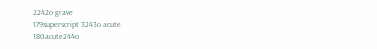2242o grave
179superscript 3243o acute
180acute244o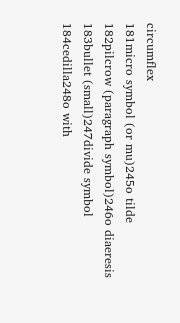circumflex
181micro symbol (or mu)245o tilde
182pilcrow (paragraph symbol)246o diaeresis
183bullet (small)247divide symbol
184cedilla248o with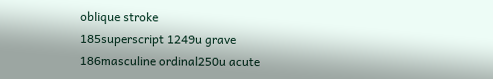oblique stroke
185superscript 1249u grave
186masculine ordinal250u acute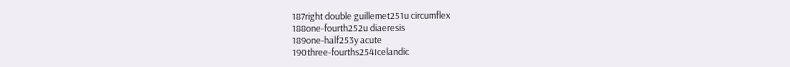187right double guillemet251u circumflex
188one-fourth252u diaeresis
189one-half253y acute
190three-fourths254Icelandic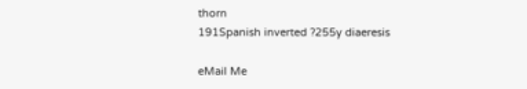thorn
191Spanish inverted ?255y diaeresis

eMail Me